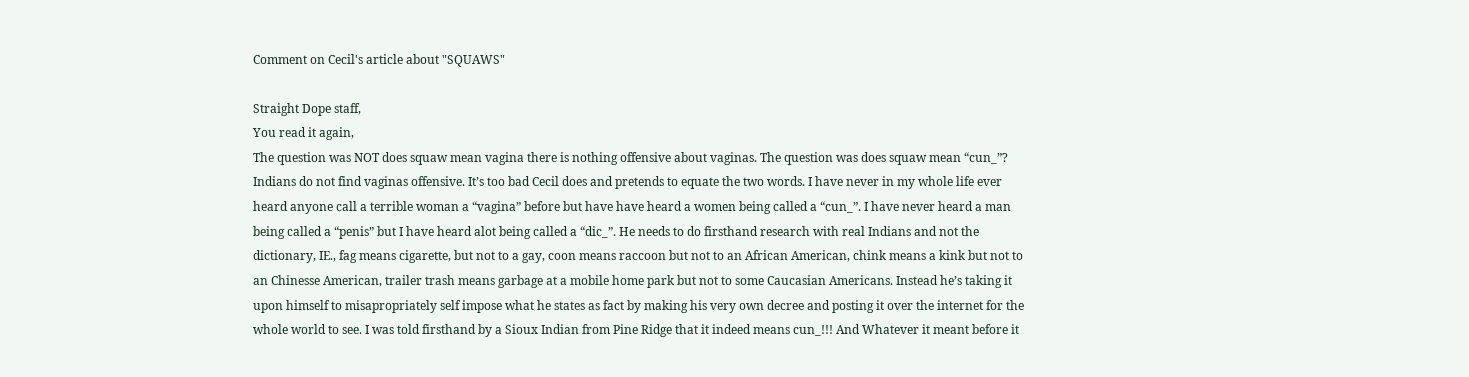Comment on Cecil's article about "SQUAWS"

Straight Dope staff,
You read it again,
The question was NOT does squaw mean vagina there is nothing offensive about vaginas. The question was does squaw mean “cun_”? Indians do not find vaginas offensive. It’s too bad Cecil does and pretends to equate the two words. I have never in my whole life ever heard anyone call a terrible woman a “vagina” before but have have heard a women being called a “cun_”. I have never heard a man being called a “penis” but I have heard alot being called a “dic_”. He needs to do firsthand research with real Indians and not the dictionary, IE., fag means cigarette, but not to a gay, coon means raccoon but not to an African American, chink means a kink but not to an Chinesse American, trailer trash means garbage at a mobile home park but not to some Caucasian Americans. Instead he’s taking it upon himself to misapropriately self impose what he states as fact by making his very own decree and posting it over the internet for the whole world to see. I was told firsthand by a Sioux Indian from Pine Ridge that it indeed means cun_!!! And Whatever it meant before it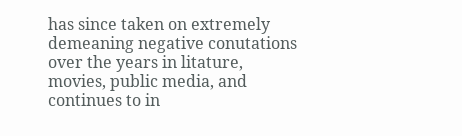has since taken on extremely demeaning negative conutations over the years in litature, movies, public media, and continues to in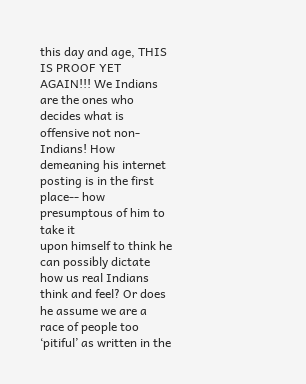this day and age, THIS IS PROOF YET AGAIN!!! We Indians are the ones who decides what is offensive not non-Indians! How demeaning his internet posting is in the first place-- how presumptous of him to take it
upon himself to think he can possibly dictate how us real Indians think and feel? Or does he assume we are a race of people too ‘pitiful’ as written in the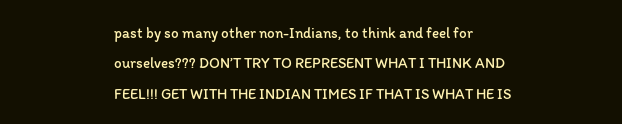past by so many other non-Indians, to think and feel for ourselves??? DON’T TRY TO REPRESENT WHAT I THINK AND FEEL!!! GET WITH THE INDIAN TIMES IF THAT IS WHAT HE IS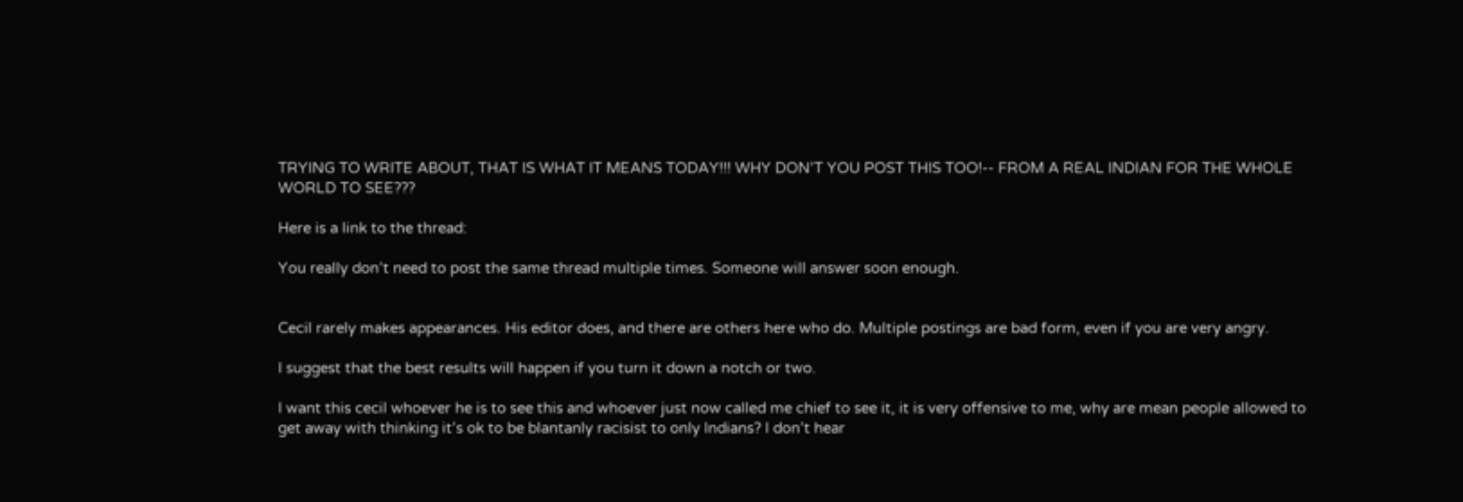TRYING TO WRITE ABOUT, THAT IS WHAT IT MEANS TODAY!!! WHY DON’T YOU POST THIS TOO!-- FROM A REAL INDIAN FOR THE WHOLE WORLD TO SEE???

Here is a link to the thread:

You really don’t need to post the same thread multiple times. Someone will answer soon enough.


Cecil rarely makes appearances. His editor does, and there are others here who do. Multiple postings are bad form, even if you are very angry.

I suggest that the best results will happen if you turn it down a notch or two.

I want this cecil whoever he is to see this and whoever just now called me chief to see it, it is very offensive to me, why are mean people allowed to get away with thinking it’s ok to be blantanly racisist to only Indians? I don’t hear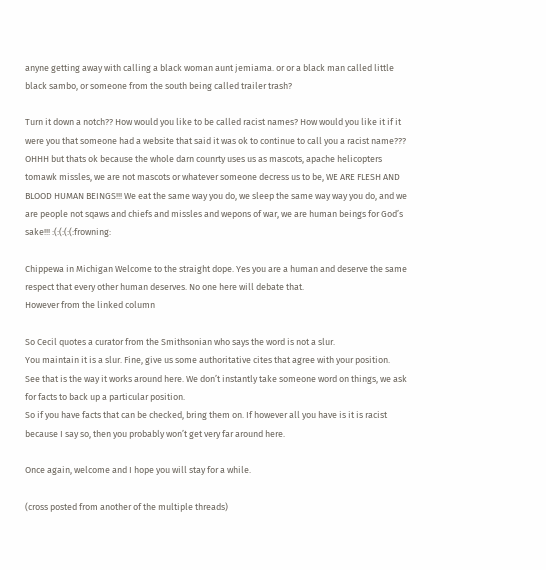anyne getting away with calling a black woman aunt jemiama. or or a black man called little black sambo, or someone from the south being called trailer trash?

Turn it down a notch?? How would you like to be called racist names? How would you like it if it were you that someone had a website that said it was ok to continue to call you a racist name??? OHHH but thats ok because the whole darn counrty uses us as mascots, apache helicopters tomawk missles, we are not mascots or whatever someone decress us to be, WE ARE FLESH AND BLOOD HUMAN BEINGS!!! We eat the same way you do, we sleep the same way way you do, and we are people not sqaws and chiefs and missles and wepons of war, we are human beings for God’s sake!!! :(:(:(:(:frowning:

Chippewa in Michigan Welcome to the straight dope. Yes you are a human and deserve the same respect that every other human deserves. No one here will debate that.
However from the linked column

So Cecil quotes a curator from the Smithsonian who says the word is not a slur.
You maintain it is a slur. Fine, give us some authoritative cites that agree with your position.
See that is the way it works around here. We don’t instantly take someone word on things, we ask for facts to back up a particular position.
So if you have facts that can be checked, bring them on. If however all you have is it is racist because I say so, then you probably won’t get very far around here.

Once again, welcome and I hope you will stay for a while.

(cross posted from another of the multiple threads)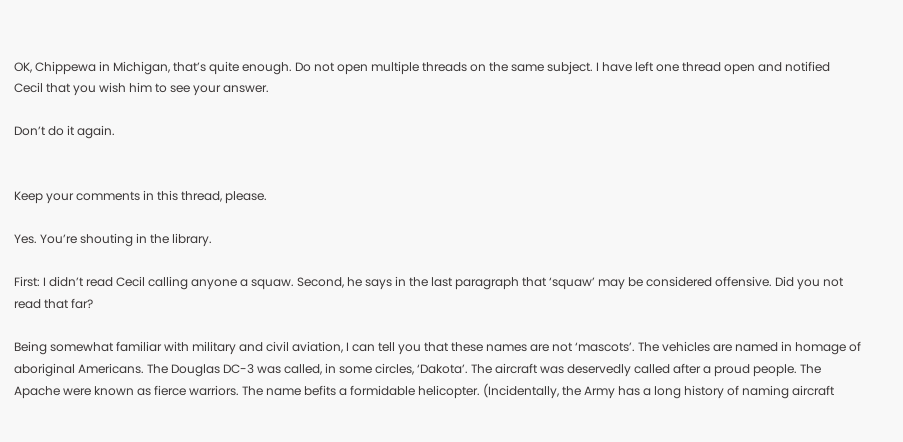OK, Chippewa in Michigan, that’s quite enough. Do not open multiple threads on the same subject. I have left one thread open and notified Cecil that you wish him to see your answer.

Don’t do it again.


Keep your comments in this thread, please.

Yes. You’re shouting in the library.

First: I didn’t read Cecil calling anyone a squaw. Second, he says in the last paragraph that ‘squaw’ may be considered offensive. Did you not read that far?

Being somewhat familiar with military and civil aviation, I can tell you that these names are not ‘mascots’. The vehicles are named in homage of aboriginal Americans. The Douglas DC-3 was called, in some circles, ‘Dakota’. The aircraft was deservedly called after a proud people. The Apache were known as fierce warriors. The name befits a formidable helicopter. (Incidentally, the Army has a long history of naming aircraft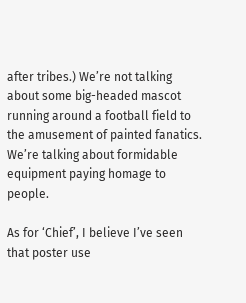after tribes.) We’re not talking about some big-headed mascot running around a football field to the amusement of painted fanatics. We’re talking about formidable equipment paying homage to people.

As for ‘Chief’, I believe I’ve seen that poster use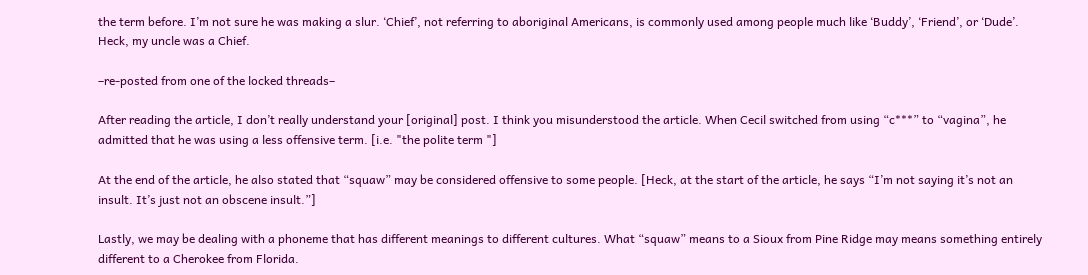the term before. I’m not sure he was making a slur. ‘Chief’, not referring to aboriginal Americans, is commonly used among people much like ‘Buddy’, ‘Friend’, or ‘Dude’. Heck, my uncle was a Chief.

–re-posted from one of the locked threads–

After reading the article, I don’t really understand your [original] post. I think you misunderstood the article. When Cecil switched from using “c***” to “vagina”, he admitted that he was using a less offensive term. [i.e. "the polite term "]

At the end of the article, he also stated that “squaw” may be considered offensive to some people. [Heck, at the start of the article, he says “I’m not saying it’s not an insult. It’s just not an obscene insult.”]

Lastly, we may be dealing with a phoneme that has different meanings to different cultures. What “squaw” means to a Sioux from Pine Ridge may means something entirely different to a Cherokee from Florida.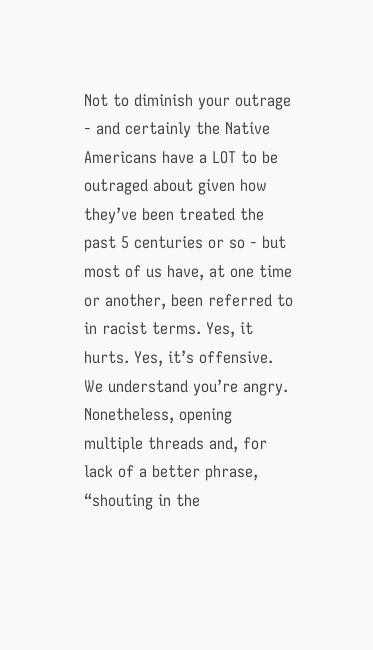Not to diminish your outrage - and certainly the Native Americans have a LOT to be outraged about given how they’ve been treated the past 5 centuries or so - but most of us have, at one time or another, been referred to in racist terms. Yes, it hurts. Yes, it’s offensive. We understand you’re angry. Nonetheless, opening multiple threads and, for lack of a better phrase, “shouting in the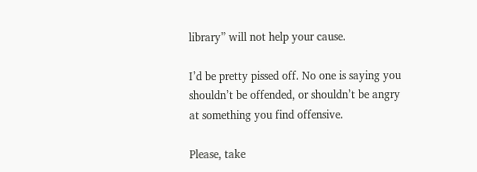library” will not help your cause.

I’d be pretty pissed off. No one is saying you shouldn’t be offended, or shouldn’t be angry at something you find offensive.

Please, take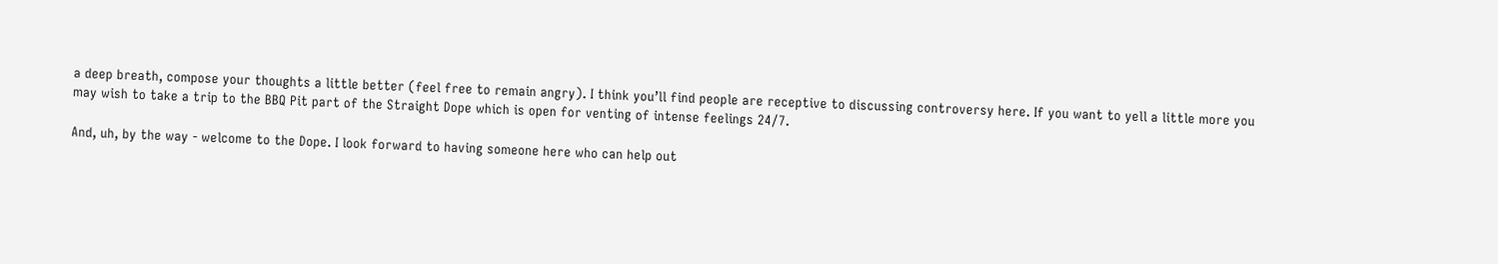a deep breath, compose your thoughts a little better (feel free to remain angry). I think you’ll find people are receptive to discussing controversy here. If you want to yell a little more you may wish to take a trip to the BBQ Pit part of the Straight Dope which is open for venting of intense feelings 24/7.

And, uh, by the way - welcome to the Dope. I look forward to having someone here who can help out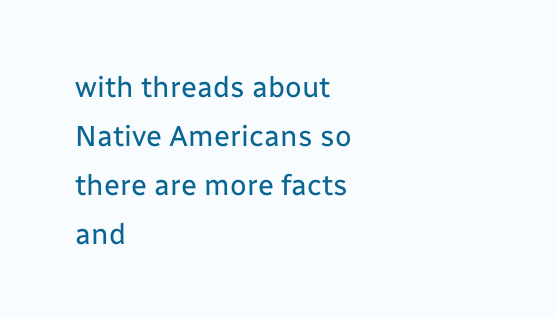with threads about Native Americans so there are more facts and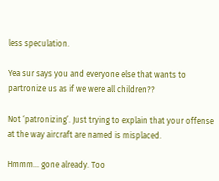less speculation.

Yea sur says you and everyone else that wants to partronize us as if we were all children??

Not ‘patronizing’. Just trying to explain that your offense at the way aircraft are named is misplaced.

Hmmm… gone already. Too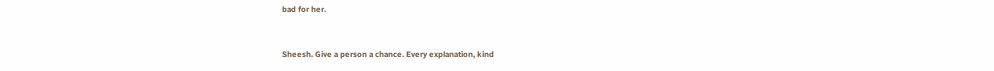bad for her.


Sheesh. Give a person a chance. Every explanation, kind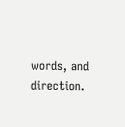words, and direction.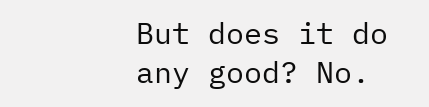But does it do any good? No.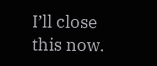I’ll close this now.